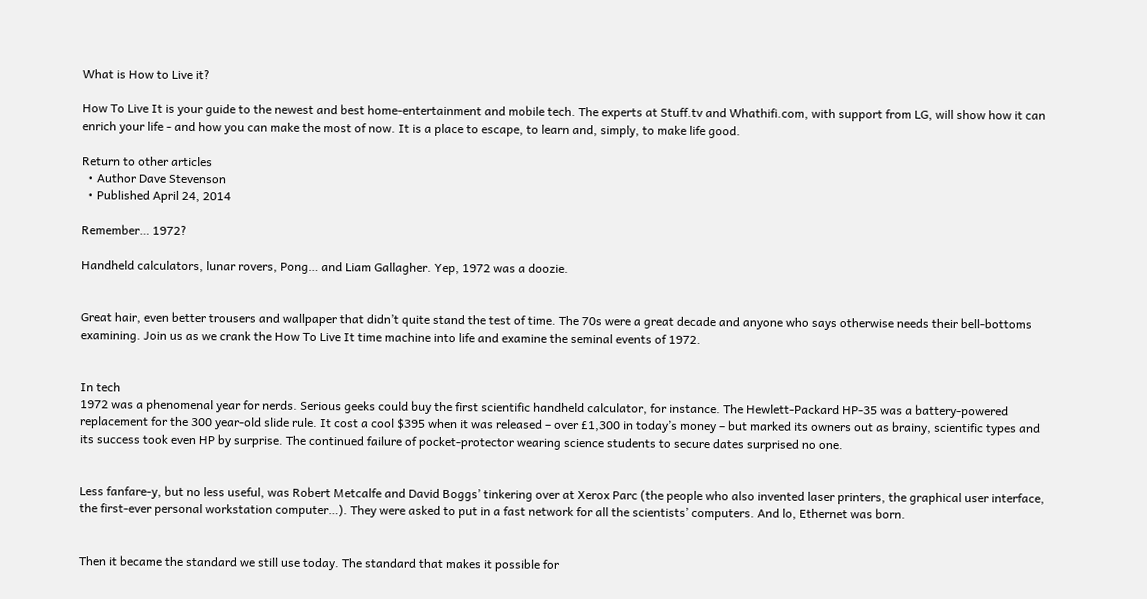What is How to Live it?

How To Live It is your guide to the newest and best home-entertainment and mobile tech. The experts at Stuff.tv and Whathifi.com, with support from LG, will show how it can enrich your life - and how you can make the most of now. It is a place to escape, to learn and, simply, to make life good.

Return to other articles
  • Author Dave Stevenson
  • Published April 24, 2014

Remember… 1972?

Handheld calculators, lunar rovers, Pong… and Liam Gallagher. Yep, 1972 was a doozie.


Great hair, even better trousers and wallpaper that didn’t quite stand the test of time. The 70s were a great decade and anyone who says otherwise needs their bell-bottoms examining. Join us as we crank the How To Live It time machine into life and examine the seminal events of 1972.


In tech
1972 was a phenomenal year for nerds. Serious geeks could buy the first scientific handheld calculator, for instance. The Hewlett-Packard HP-35 was a battery-powered replacement for the 300 year-old slide rule. It cost a cool $395 when it was released – over £1,300 in today’s money – but marked its owners out as brainy, scientific types and its success took even HP by surprise. The continued failure of pocket-protector wearing science students to secure dates surprised no one.


Less fanfare-y, but no less useful, was Robert Metcalfe and David Boggs’ tinkering over at Xerox Parc (the people who also invented laser printers, the graphical user interface, the first-ever personal workstation computer…). They were asked to put in a fast network for all the scientists’ computers. And lo, Ethernet was born.


Then it became the standard we still use today. The standard that makes it possible for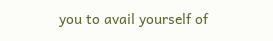you to avail yourself of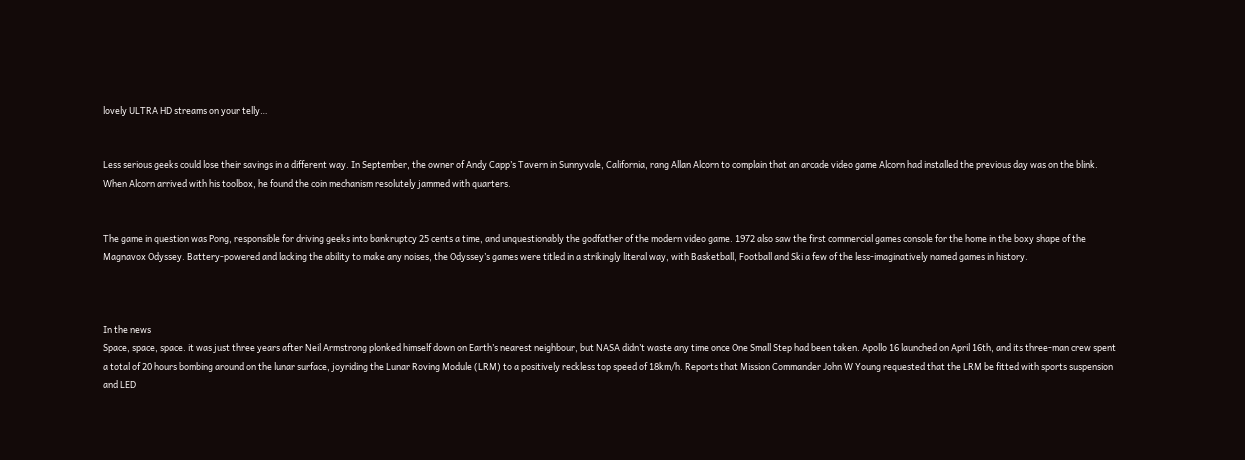lovely ULTRA HD streams on your telly…


Less serious geeks could lose their savings in a different way. In September, the owner of Andy Capp’s Tavern in Sunnyvale, California, rang Allan Alcorn to complain that an arcade video game Alcorn had installed the previous day was on the blink. When Alcorn arrived with his toolbox, he found the coin mechanism resolutely jammed with quarters.


The game in question was Pong, responsible for driving geeks into bankruptcy 25 cents a time, and unquestionably the godfather of the modern video game. 1972 also saw the first commercial games console for the home in the boxy shape of the Magnavox Odyssey. Battery-powered and lacking the ability to make any noises, the Odyssey’s games were titled in a strikingly literal way, with Basketball, Football and Ski a few of the less-imaginatively named games in history.



In the news
Space, space, space. it was just three years after Neil Armstrong plonked himself down on Earth’s nearest neighbour, but NASA didn’t waste any time once One Small Step had been taken. Apollo 16 launched on April 16th, and its three-man crew spent a total of 20 hours bombing around on the lunar surface, joyriding the Lunar Roving Module (LRM) to a positively reckless top speed of 18km/h. Reports that Mission Commander John W Young requested that the LRM be fitted with sports suspension and LED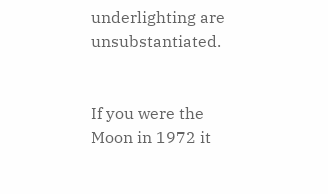underlighting are unsubstantiated.


If you were the Moon in 1972 it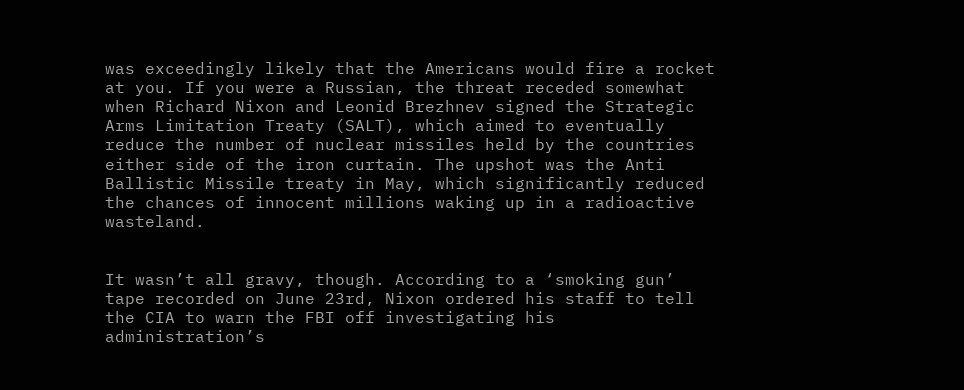was exceedingly likely that the Americans would fire a rocket at you. If you were a Russian, the threat receded somewhat when Richard Nixon and Leonid Brezhnev signed the Strategic Arms Limitation Treaty (SALT), which aimed to eventually reduce the number of nuclear missiles held by the countries either side of the iron curtain. The upshot was the Anti Ballistic Missile treaty in May, which significantly reduced the chances of innocent millions waking up in a radioactive wasteland.


It wasn’t all gravy, though. According to a ‘smoking gun’ tape recorded on June 23rd, Nixon ordered his staff to tell the CIA to warn the FBI off investigating his administration’s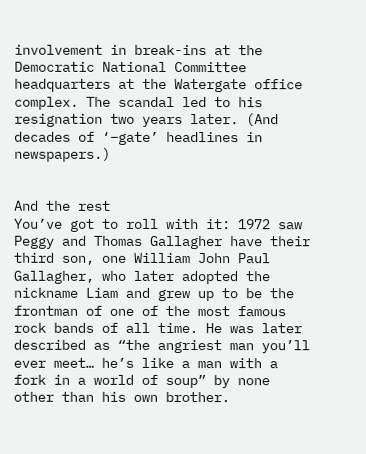involvement in break-ins at the Democratic National Committee headquarters at the Watergate office complex. The scandal led to his resignation two years later. (And decades of ‘–gate’ headlines in newspapers.)


And the rest
You’ve got to roll with it: 1972 saw Peggy and Thomas Gallagher have their third son, one William John Paul Gallagher, who later adopted the nickname Liam and grew up to be the frontman of one of the most famous rock bands of all time. He was later described as “the angriest man you’ll ever meet… he’s like a man with a fork in a world of soup” by none other than his own brother.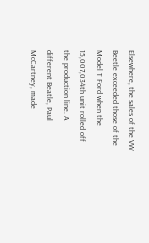Elsewhere, the sales of the VW Beetle exceeded those of the Model T Ford when the 15,007,034th unit rolled off the production line. A different Beatle, Paul McCartney, made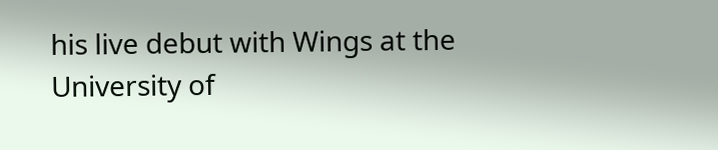his live debut with Wings at the University of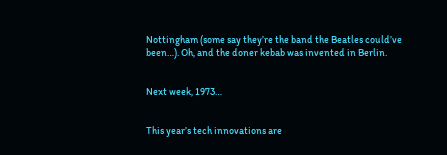Nottingham (some say they’re the band the Beatles could’ve been…). Oh, and the doner kebab was invented in Berlin.


Next week, 1973…


This year’s tech innovations are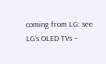coming from LG: see LG’s OLED TVs –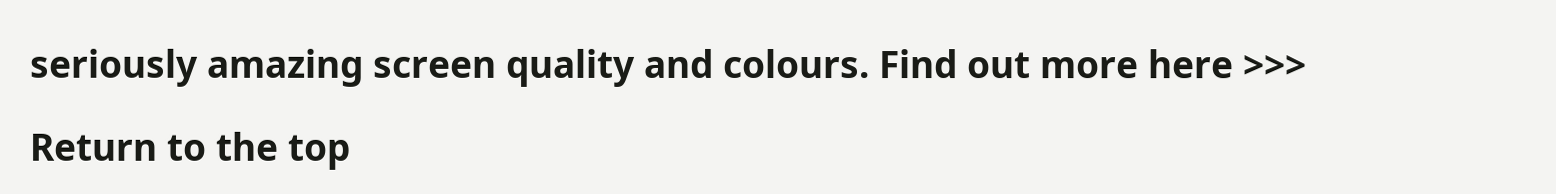seriously amazing screen quality and colours. Find out more here >>>

Return to the top